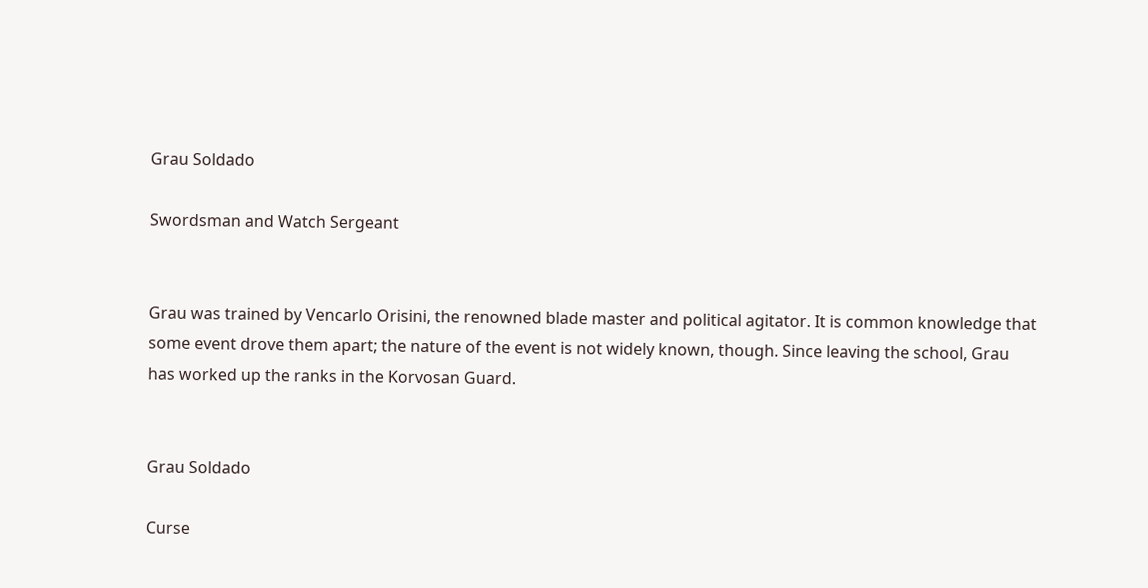Grau Soldado

Swordsman and Watch Sergeant


Grau was trained by Vencarlo Orisini, the renowned blade master and political agitator. It is common knowledge that some event drove them apart; the nature of the event is not widely known, though. Since leaving the school, Grau has worked up the ranks in the Korvosan Guard.


Grau Soldado

Curse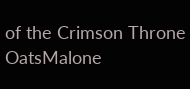of the Crimson Throne OatsMalone